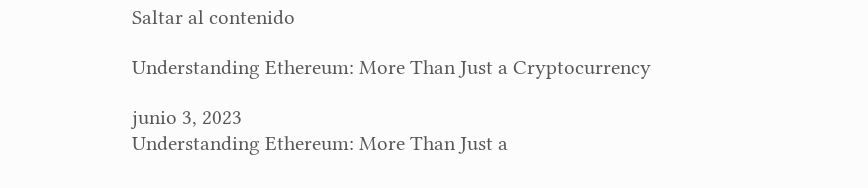Saltar al contenido

Understanding Ethereum: More Than Just a Cryptocurrency

junio 3, 2023
Understanding Ethereum: More Than Just a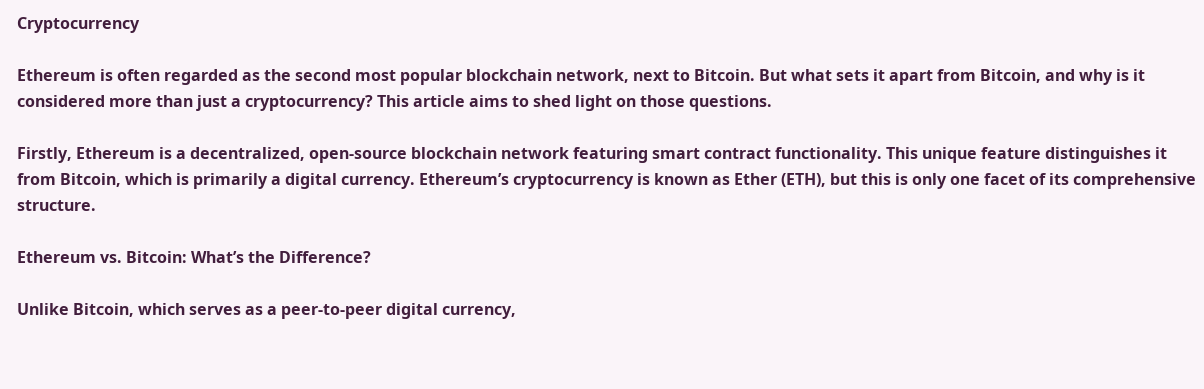Cryptocurrency

Ethereum is often regarded as the second most popular blockchain network, next to Bitcoin. But what sets it apart from Bitcoin, and why is it considered more than just a cryptocurrency? This article aims to shed light on those questions.

Firstly, Ethereum is a decentralized, open-source blockchain network featuring smart contract functionality. This unique feature distinguishes it from Bitcoin, which is primarily a digital currency. Ethereum’s cryptocurrency is known as Ether (ETH), but this is only one facet of its comprehensive structure.

Ethereum vs. Bitcoin: What’s the Difference?

Unlike Bitcoin, which serves as a peer-to-peer digital currency,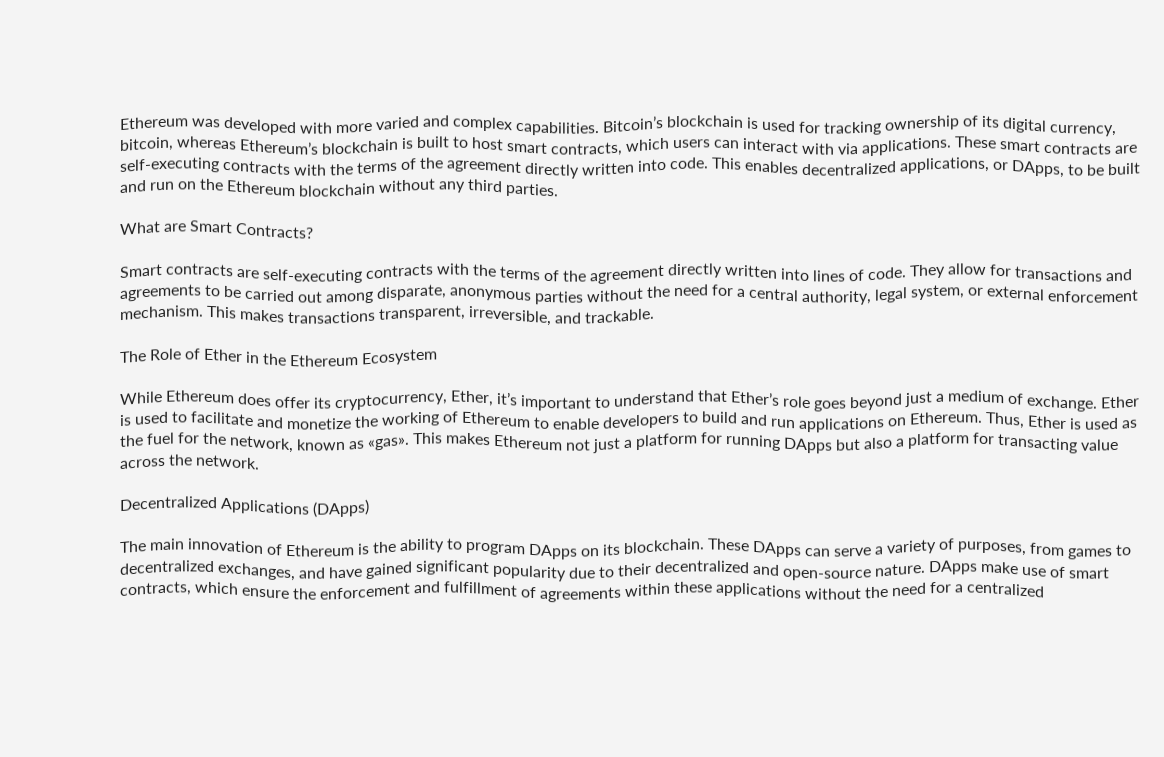Ethereum was developed with more varied and complex capabilities. Bitcoin’s blockchain is used for tracking ownership of its digital currency, bitcoin, whereas Ethereum’s blockchain is built to host smart contracts, which users can interact with via applications. These smart contracts are self-executing contracts with the terms of the agreement directly written into code. This enables decentralized applications, or DApps, to be built and run on the Ethereum blockchain without any third parties.

What are Smart Contracts?

Smart contracts are self-executing contracts with the terms of the agreement directly written into lines of code. They allow for transactions and agreements to be carried out among disparate, anonymous parties without the need for a central authority, legal system, or external enforcement mechanism. This makes transactions transparent, irreversible, and trackable.

The Role of Ether in the Ethereum Ecosystem

While Ethereum does offer its cryptocurrency, Ether, it’s important to understand that Ether’s role goes beyond just a medium of exchange. Ether is used to facilitate and monetize the working of Ethereum to enable developers to build and run applications on Ethereum. Thus, Ether is used as the fuel for the network, known as «gas». This makes Ethereum not just a platform for running DApps but also a platform for transacting value across the network.

Decentralized Applications (DApps)

The main innovation of Ethereum is the ability to program DApps on its blockchain. These DApps can serve a variety of purposes, from games to decentralized exchanges, and have gained significant popularity due to their decentralized and open-source nature. DApps make use of smart contracts, which ensure the enforcement and fulfillment of agreements within these applications without the need for a centralized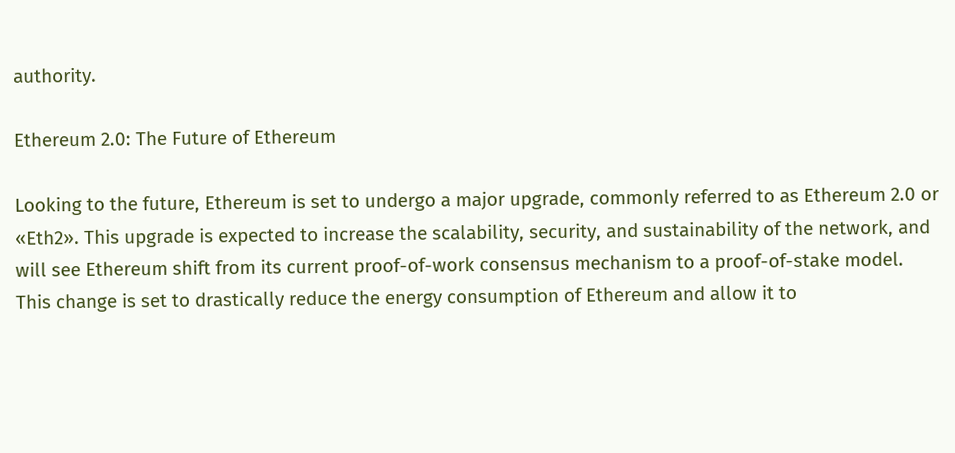authority.

Ethereum 2.0: The Future of Ethereum

Looking to the future, Ethereum is set to undergo a major upgrade, commonly referred to as Ethereum 2.0 or «Eth2». This upgrade is expected to increase the scalability, security, and sustainability of the network, and will see Ethereum shift from its current proof-of-work consensus mechanism to a proof-of-stake model. This change is set to drastically reduce the energy consumption of Ethereum and allow it to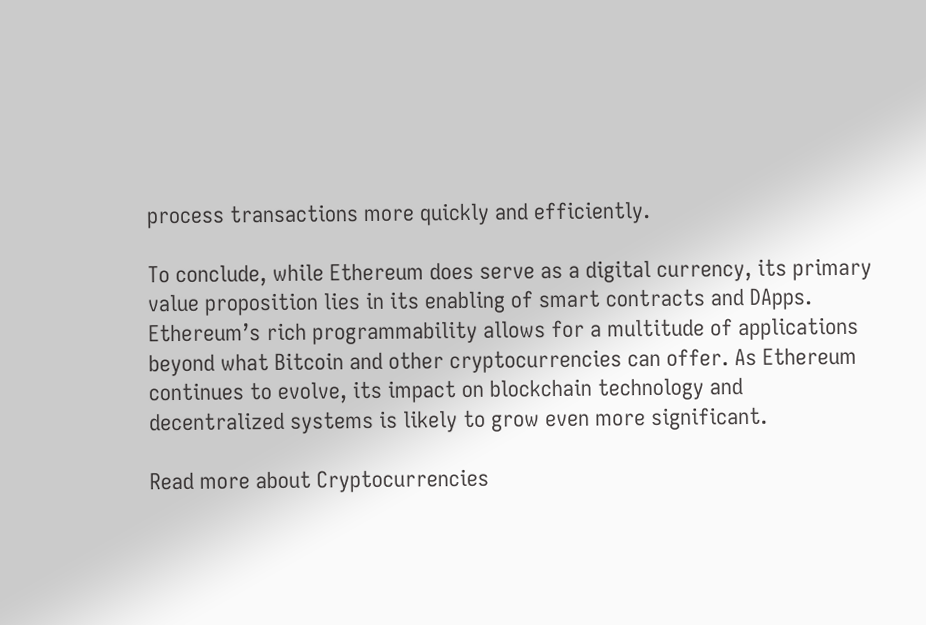process transactions more quickly and efficiently.

To conclude, while Ethereum does serve as a digital currency, its primary value proposition lies in its enabling of smart contracts and DApps. Ethereum’s rich programmability allows for a multitude of applications beyond what Bitcoin and other cryptocurrencies can offer. As Ethereum continues to evolve, its impact on blockchain technology and decentralized systems is likely to grow even more significant.

Read more about Cryptocurrencies